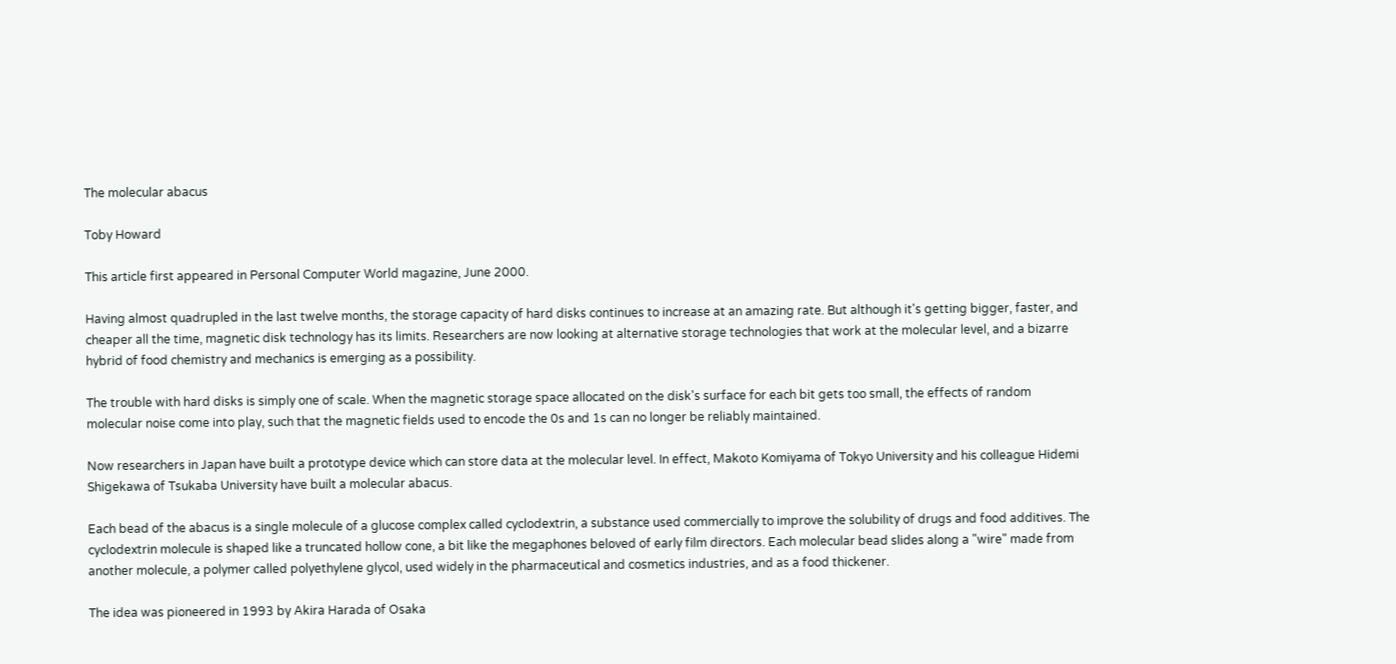The molecular abacus

Toby Howard

This article first appeared in Personal Computer World magazine, June 2000.

Having almost quadrupled in the last twelve months, the storage capacity of hard disks continues to increase at an amazing rate. But although it's getting bigger, faster, and cheaper all the time, magnetic disk technology has its limits. Researchers are now looking at alternative storage technologies that work at the molecular level, and a bizarre hybrid of food chemistry and mechanics is emerging as a possibility.

The trouble with hard disks is simply one of scale. When the magnetic storage space allocated on the disk's surface for each bit gets too small, the effects of random molecular noise come into play, such that the magnetic fields used to encode the 0s and 1s can no longer be reliably maintained.

Now researchers in Japan have built a prototype device which can store data at the molecular level. In effect, Makoto Komiyama of Tokyo University and his colleague Hidemi Shigekawa of Tsukaba University have built a molecular abacus.

Each bead of the abacus is a single molecule of a glucose complex called cyclodextrin, a substance used commercially to improve the solubility of drugs and food additives. The cyclodextrin molecule is shaped like a truncated hollow cone, a bit like the megaphones beloved of early film directors. Each molecular bead slides along a "wire" made from another molecule, a polymer called polyethylene glycol, used widely in the pharmaceutical and cosmetics industries, and as a food thickener.

The idea was pioneered in 1993 by Akira Harada of Osaka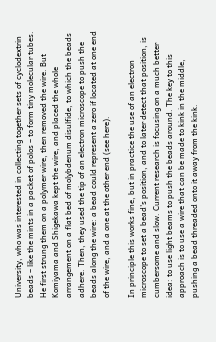University, who was interested in collecting together sets of cyclodextrin beads – like the mints in a packet of polos – to form tiny molecular tubes. He first strung them on a polymer wire, then removed the wire. But Komiyama and Shigekawa kept the wire, and placed the whole arrangement on a flat bed of molybdenum disulfide, to which the beads adhere. Then, they used the tip of an electron microscope to push the beads along the wire: a bead could represent a zero if located at one end of the wire, and a one at the other end (see here).

In principle this works fine, but in practice the use of an electron microscope to set a bead's position, and to later detect that position, is cumbersome and slow. Current research is focusing on a much better idea: to use light beams to push the beads around. The key to this approach is to use a wire that can be made to kink in the middle, pushing a bead threaded onto it away from the kink.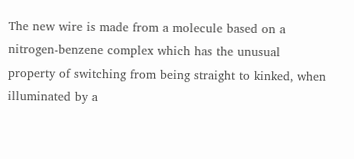The new wire is made from a molecule based on a nitrogen-benzene complex which has the unusual property of switching from being straight to kinked, when illuminated by a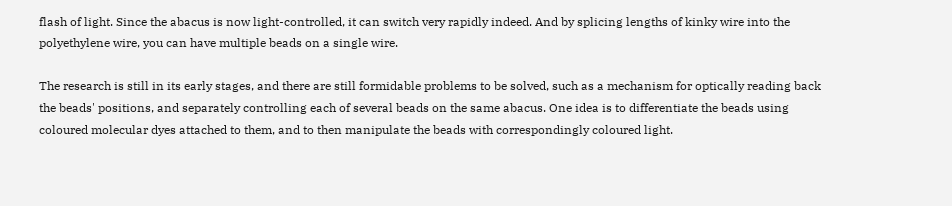flash of light. Since the abacus is now light-controlled, it can switch very rapidly indeed. And by splicing lengths of kinky wire into the polyethylene wire, you can have multiple beads on a single wire.

The research is still in its early stages, and there are still formidable problems to be solved, such as a mechanism for optically reading back the beads' positions, and separately controlling each of several beads on the same abacus. One idea is to differentiate the beads using coloured molecular dyes attached to them, and to then manipulate the beads with correspondingly coloured light.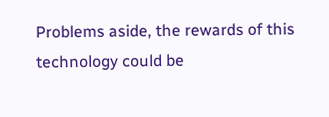Problems aside, the rewards of this technology could be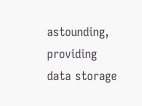astounding, providing data storage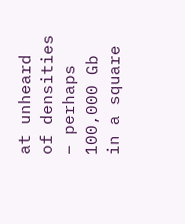at unheard of densities – perhaps 100,000 Gb in a square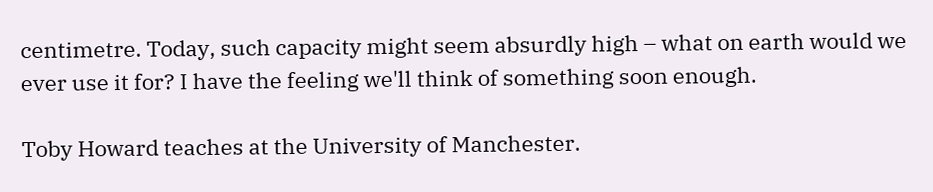centimetre. Today, such capacity might seem absurdly high – what on earth would we ever use it for? I have the feeling we'll think of something soon enough.

Toby Howard teaches at the University of Manchester.